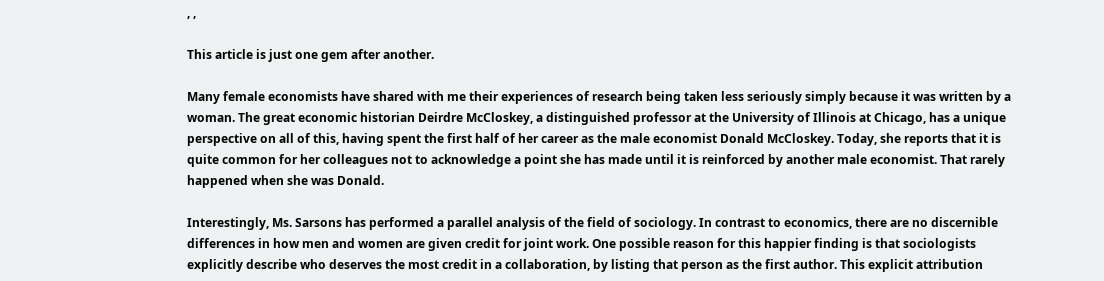, ,

This article is just one gem after another.

Many female economists have shared with me their experiences of research being taken less seriously simply because it was written by a woman. The great economic historian Deirdre McCloskey, a distinguished professor at the University of Illinois at Chicago, has a unique perspective on all of this, having spent the first half of her career as the male economist Donald McCloskey. Today, she reports that it is quite common for her colleagues not to acknowledge a point she has made until it is reinforced by another male economist. That rarely happened when she was Donald.

Interestingly, Ms. Sarsons has performed a parallel analysis of the field of sociology. In contrast to economics, there are no discernible differences in how men and women are given credit for joint work. One possible reason for this happier finding is that sociologists explicitly describe who deserves the most credit in a collaboration, by listing that person as the first author. This explicit attribution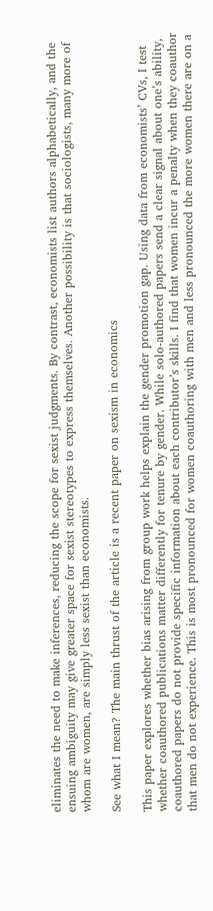eliminates the need to make inferences, reducing the scope for sexist judgments. By contrast, economists list authors alphabetically, and the ensuing ambiguity may give greater space for sexist stereotypes to express themselves. Another possibility is that sociologists, many more of whom are women, are simply less sexist than economists.

See what I mean? The main thrust of the article is a recent paper on sexism in economics

This paper explores whether bias arising from group work helps explain the gender promotion gap. Using data from economists’ CVs, I test whether coauthored publications matter differently for tenure by gender. While solo-authored papers send a clear signal about one’s ability, coauthored papers do not provide specific information about each contributor’s skills. I find that women incur a penalty when they coauthor that men do not experience. This is most pronounced for women coauthoring with men and less pronounced the more women there are on a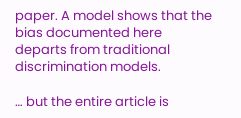paper. A model shows that the bias documented here departs from traditional discrimination models.

… but the entire article is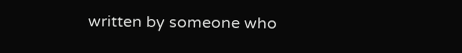written by someone who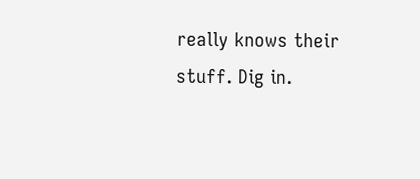really knows their stuff. Dig in.